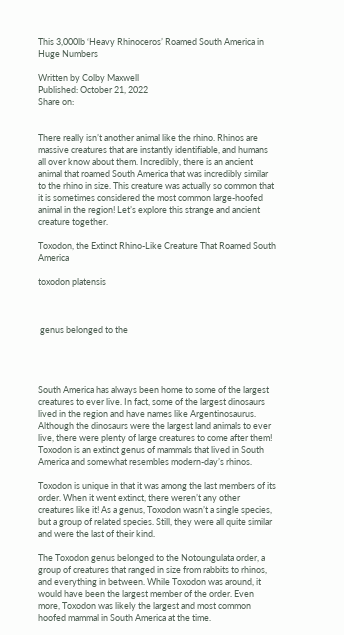This 3,000lb ‘Heavy Rhinoceros’ Roamed South America in Huge Numbers

Written by Colby Maxwell
Published: October 21, 2022
Share on:


There really isn’t another animal like the rhino. Rhinos are massive creatures that are instantly identifiable, and humans all over know about them. Incredibly, there is an ancient animal that roamed South America that was incredibly similar to the rhino in size. This creature was actually so common that it is sometimes considered the most common large-hoofed animal in the region! Let’s explore this strange and ancient creature together.

Toxodon, the Extinct Rhino-Like Creature That Roamed South America

toxodon platensis



 genus belonged to the




South America has always been home to some of the largest creatures to ever live. In fact, some of the largest dinosaurs lived in the region and have names like Argentinosaurus. Although the dinosaurs were the largest land animals to ever live, there were plenty of large creatures to come after them! Toxodon is an extinct genus of mammals that lived in South America and somewhat resembles modern-day’s rhinos.

Toxodon is unique in that it was among the last members of its order. When it went extinct, there weren’t any other creatures like it! As a genus, Toxodon wasn’t a single species, but a group of related species. Still, they were all quite similar and were the last of their kind.

The Toxodon genus belonged to the Notoungulata order, a group of creatures that ranged in size from rabbits to rhinos, and everything in between. While Toxodon was around, it would have been the largest member of the order. Even more, Toxodon was likely the largest and most common hoofed mammal in South America at the time.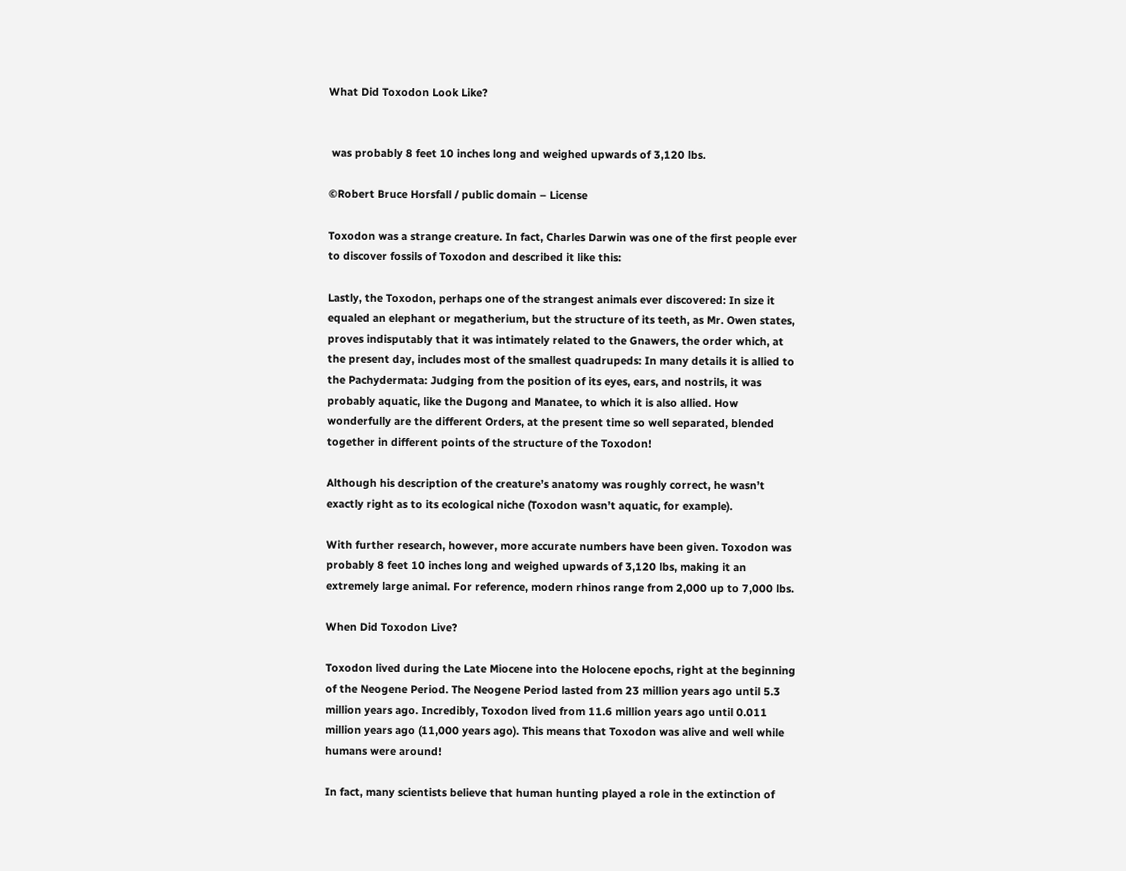What Did Toxodon Look Like?


 was probably 8 feet 10 inches long and weighed upwards of 3,120 lbs.

©Robert Bruce Horsfall / public domain – License

Toxodon was a strange creature. In fact, Charles Darwin was one of the first people ever to discover fossils of Toxodon and described it like this:

Lastly, the Toxodon, perhaps one of the strangest animals ever discovered: In size it equaled an elephant or megatherium, but the structure of its teeth, as Mr. Owen states, proves indisputably that it was intimately related to the Gnawers, the order which, at the present day, includes most of the smallest quadrupeds: In many details it is allied to the Pachydermata: Judging from the position of its eyes, ears, and nostrils, it was probably aquatic, like the Dugong and Manatee, to which it is also allied. How wonderfully are the different Orders, at the present time so well separated, blended together in different points of the structure of the Toxodon!

Although his description of the creature’s anatomy was roughly correct, he wasn’t exactly right as to its ecological niche (Toxodon wasn’t aquatic, for example).

With further research, however, more accurate numbers have been given. Toxodon was probably 8 feet 10 inches long and weighed upwards of 3,120 lbs, making it an extremely large animal. For reference, modern rhinos range from 2,000 up to 7,000 lbs.

When Did Toxodon Live?

Toxodon lived during the Late Miocene into the Holocene epochs, right at the beginning of the Neogene Period. The Neogene Period lasted from 23 million years ago until 5.3 million years ago. Incredibly, Toxodon lived from 11.6 million years ago until 0.011 million years ago (11,000 years ago). This means that Toxodon was alive and well while humans were around!

In fact, many scientists believe that human hunting played a role in the extinction of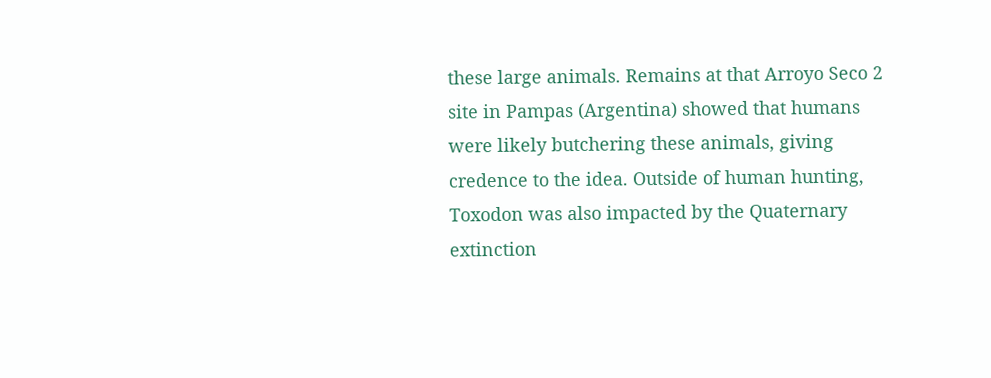these large animals. Remains at that Arroyo Seco 2 site in Pampas (Argentina) showed that humans were likely butchering these animals, giving credence to the idea. Outside of human hunting, Toxodon was also impacted by the Quaternary extinction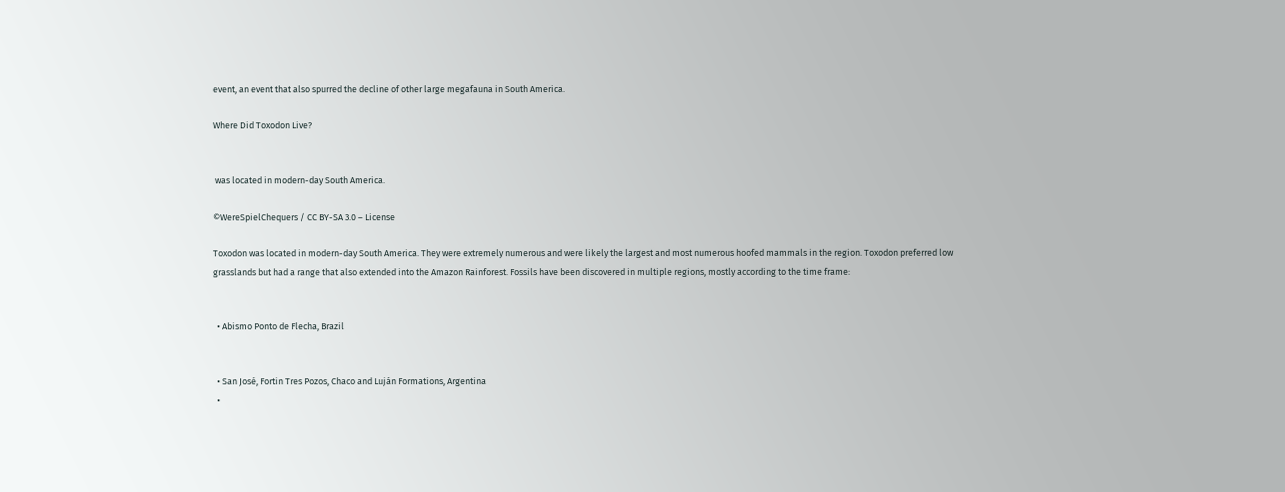event, an event that also spurred the decline of other large megafauna in South America.

Where Did Toxodon Live?


 was located in modern-day South America.

©WereSpielChequers / CC BY-SA 3.0 – License

Toxodon was located in modern-day South America. They were extremely numerous and were likely the largest and most numerous hoofed mammals in the region. Toxodon preferred low grasslands but had a range that also extended into the Amazon Rainforest. Fossils have been discovered in multiple regions, mostly according to the time frame:


  • Abismo Ponto de Flecha, Brazil


  • San José, Fortin Tres Pozos, Chaco and Luján Formations, Argentina
  •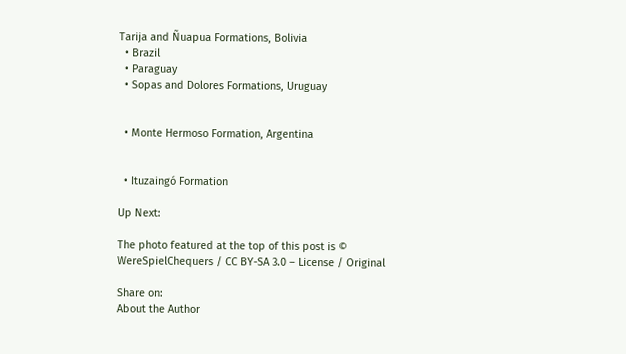Tarija and Ñuapua Formations, Bolivia
  • Brazil
  • Paraguay
  • Sopas and Dolores Formations, Uruguay


  • Monte Hermoso Formation, Argentina


  • Ituzaingó Formation

Up Next:

The photo featured at the top of this post is © WereSpielChequers / CC BY-SA 3.0 – License / Original

Share on:
About the Author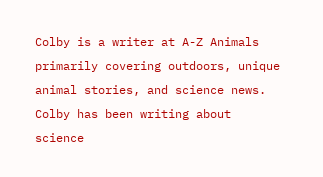Colby is a writer at A-Z Animals primarily covering outdoors, unique animal stories, and science news. Colby has been writing about science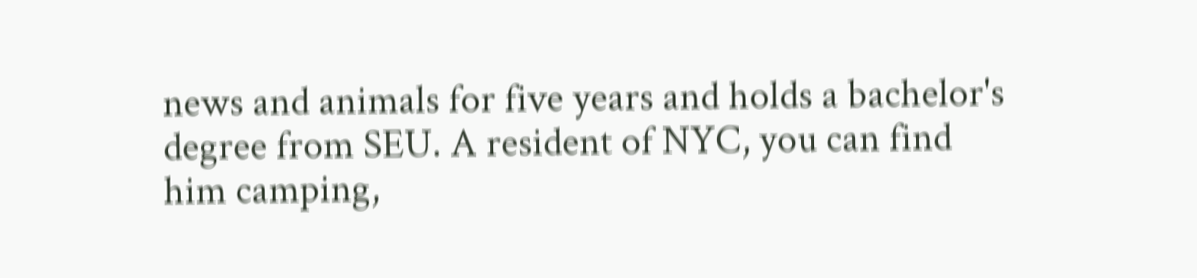news and animals for five years and holds a bachelor's degree from SEU. A resident of NYC, you can find him camping,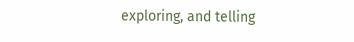exploring, and telling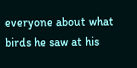everyone about what birds he saw at his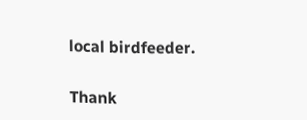local birdfeeder.

Thank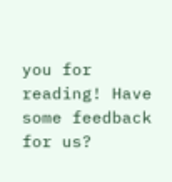you for reading! Have some feedback for us?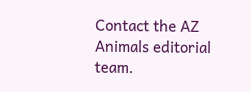Contact the AZ Animals editorial team.